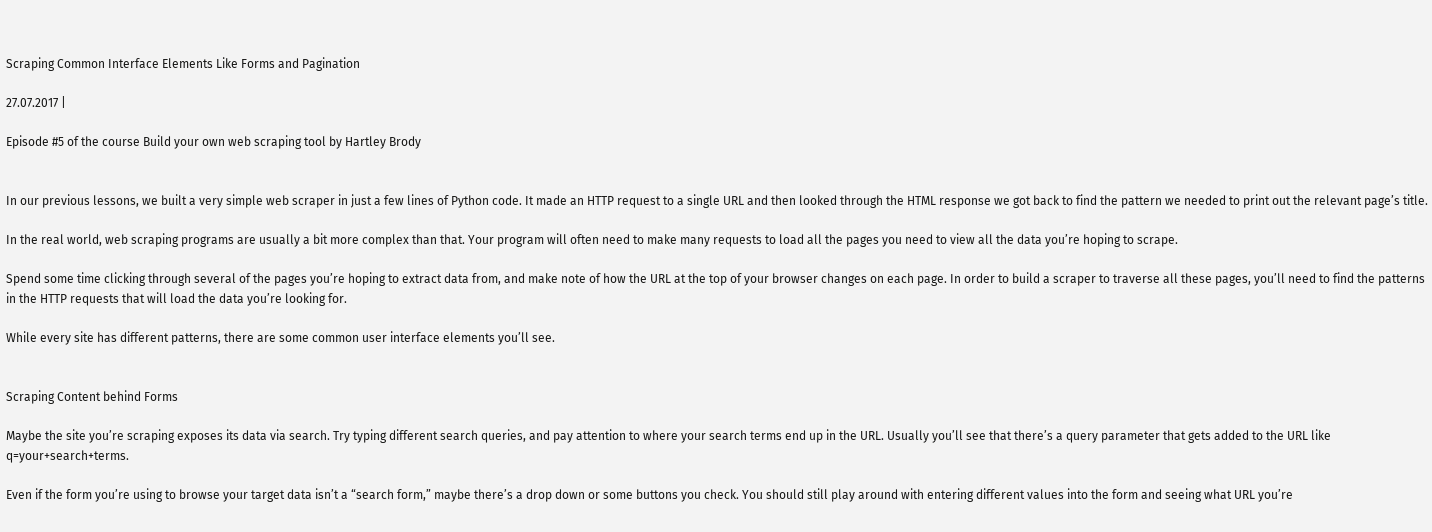Scraping Common Interface Elements Like Forms and Pagination

27.07.2017 |

Episode #5 of the course Build your own web scraping tool by Hartley Brody


In our previous lessons, we built a very simple web scraper in just a few lines of Python code. It made an HTTP request to a single URL and then looked through the HTML response we got back to find the pattern we needed to print out the relevant page’s title.

In the real world, web scraping programs are usually a bit more complex than that. Your program will often need to make many requests to load all the pages you need to view all the data you’re hoping to scrape.

Spend some time clicking through several of the pages you’re hoping to extract data from, and make note of how the URL at the top of your browser changes on each page. In order to build a scraper to traverse all these pages, you’ll need to find the patterns in the HTTP requests that will load the data you’re looking for.

While every site has different patterns, there are some common user interface elements you’ll see.


Scraping Content behind Forms

Maybe the site you’re scraping exposes its data via search. Try typing different search queries, and pay attention to where your search terms end up in the URL. Usually you’ll see that there’s a query parameter that gets added to the URL like q=your+search+terms.

Even if the form you’re using to browse your target data isn’t a “search form,” maybe there’s a drop down or some buttons you check. You should still play around with entering different values into the form and seeing what URL you’re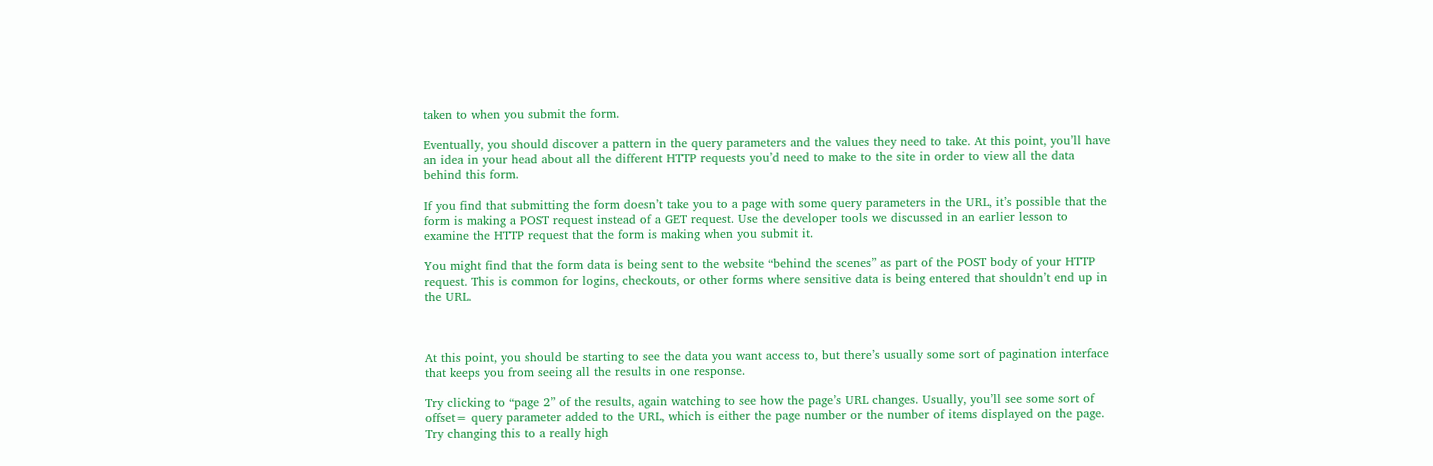taken to when you submit the form.

Eventually, you should discover a pattern in the query parameters and the values they need to take. At this point, you’ll have an idea in your head about all the different HTTP requests you’d need to make to the site in order to view all the data behind this form.

If you find that submitting the form doesn’t take you to a page with some query parameters in the URL, it’s possible that the form is making a POST request instead of a GET request. Use the developer tools we discussed in an earlier lesson to examine the HTTP request that the form is making when you submit it.

You might find that the form data is being sent to the website “behind the scenes” as part of the POST body of your HTTP request. This is common for logins, checkouts, or other forms where sensitive data is being entered that shouldn’t end up in the URL.



At this point, you should be starting to see the data you want access to, but there’s usually some sort of pagination interface that keeps you from seeing all the results in one response.

Try clicking to “page 2” of the results, again watching to see how the page’s URL changes. Usually, you’ll see some sort of offset= query parameter added to the URL, which is either the page number or the number of items displayed on the page. Try changing this to a really high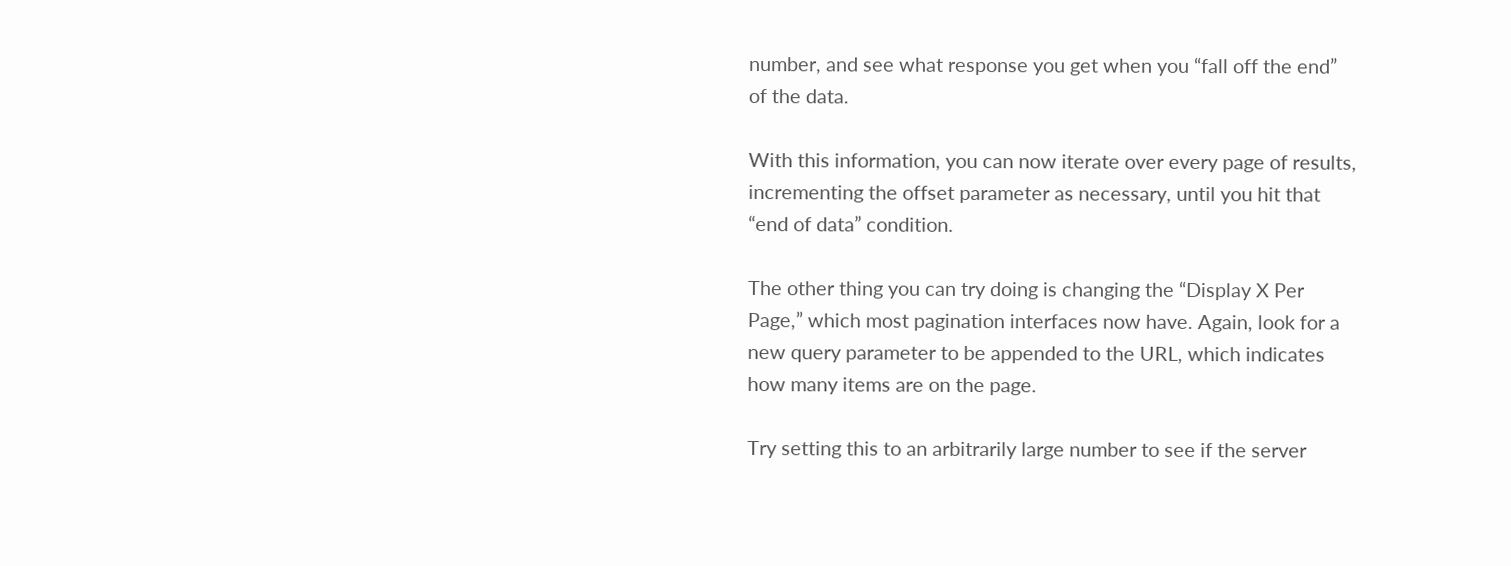number, and see what response you get when you “fall off the end” of the data.

With this information, you can now iterate over every page of results, incrementing the offset parameter as necessary, until you hit that “end of data” condition.

The other thing you can try doing is changing the “Display X Per Page,” which most pagination interfaces now have. Again, look for a new query parameter to be appended to the URL, which indicates how many items are on the page.

Try setting this to an arbitrarily large number to see if the server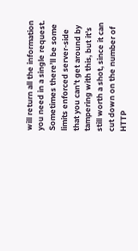will return all the information you need in a single request. Sometimes there’ll be some limits enforced server-side that you can’t get around by tampering with this, but it’s still worth a shot, since it can cut down on the number of HTTP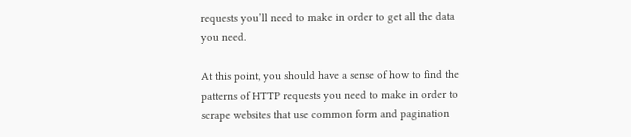requests you’ll need to make in order to get all the data you need.

At this point, you should have a sense of how to find the patterns of HTTP requests you need to make in order to scrape websites that use common form and pagination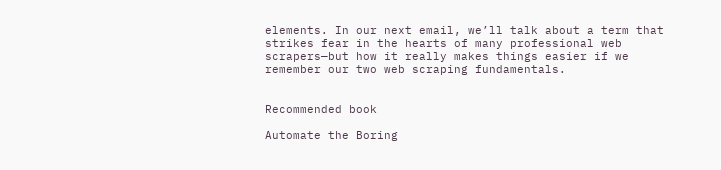elements. In our next email, we’ll talk about a term that strikes fear in the hearts of many professional web scrapers—but how it really makes things easier if we remember our two web scraping fundamentals.


Recommended book

Automate the Boring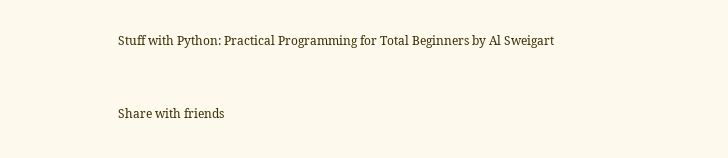Stuff with Python: Practical Programming for Total Beginners by Al Sweigart


Share with friends